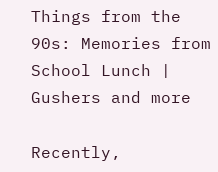Things from the 90s: Memories from School Lunch | Gushers and more

Recently,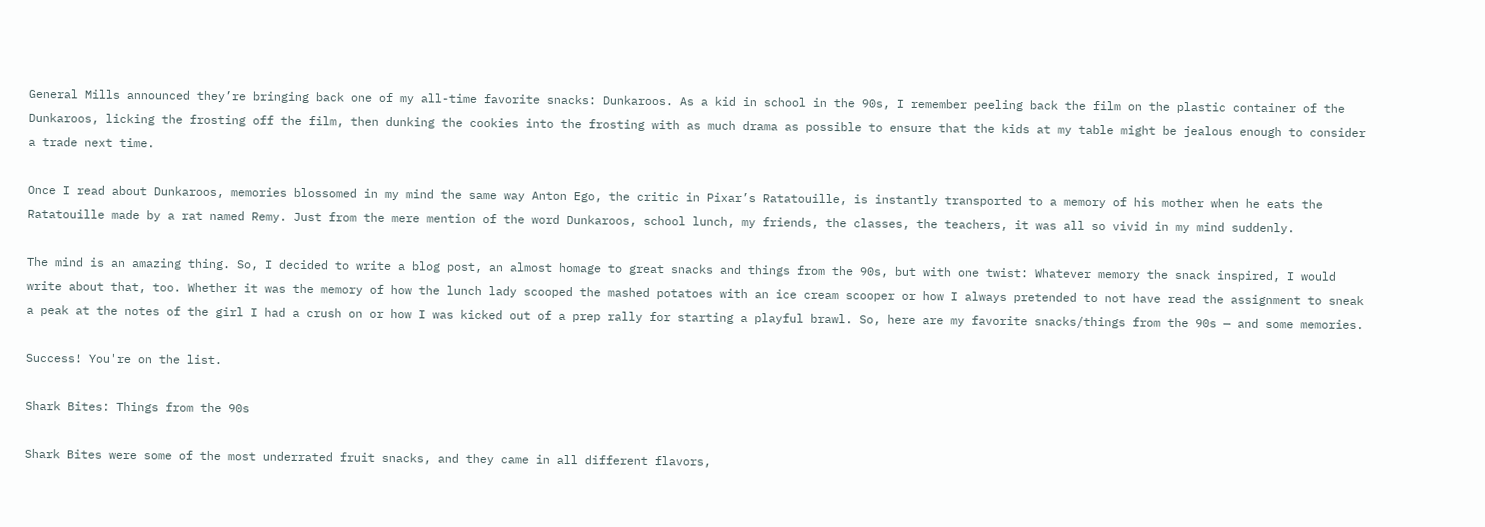General Mills announced they’re bringing back one of my all-time favorite snacks: Dunkaroos. As a kid in school in the 90s, I remember peeling back the film on the plastic container of the Dunkaroos, licking the frosting off the film, then dunking the cookies into the frosting with as much drama as possible to ensure that the kids at my table might be jealous enough to consider a trade next time.

Once I read about Dunkaroos, memories blossomed in my mind the same way Anton Ego, the critic in Pixar’s Ratatouille, is instantly transported to a memory of his mother when he eats the Ratatouille made by a rat named Remy. Just from the mere mention of the word Dunkaroos, school lunch, my friends, the classes, the teachers, it was all so vivid in my mind suddenly.

The mind is an amazing thing. So, I decided to write a blog post, an almost homage to great snacks and things from the 90s, but with one twist: Whatever memory the snack inspired, I would write about that, too. Whether it was the memory of how the lunch lady scooped the mashed potatoes with an ice cream scooper or how I always pretended to not have read the assignment to sneak a peak at the notes of the girl I had a crush on or how I was kicked out of a prep rally for starting a playful brawl. So, here are my favorite snacks/things from the 90s — and some memories.

Success! You're on the list.

Shark Bites: Things from the 90s

Shark Bites were some of the most underrated fruit snacks, and they came in all different flavors,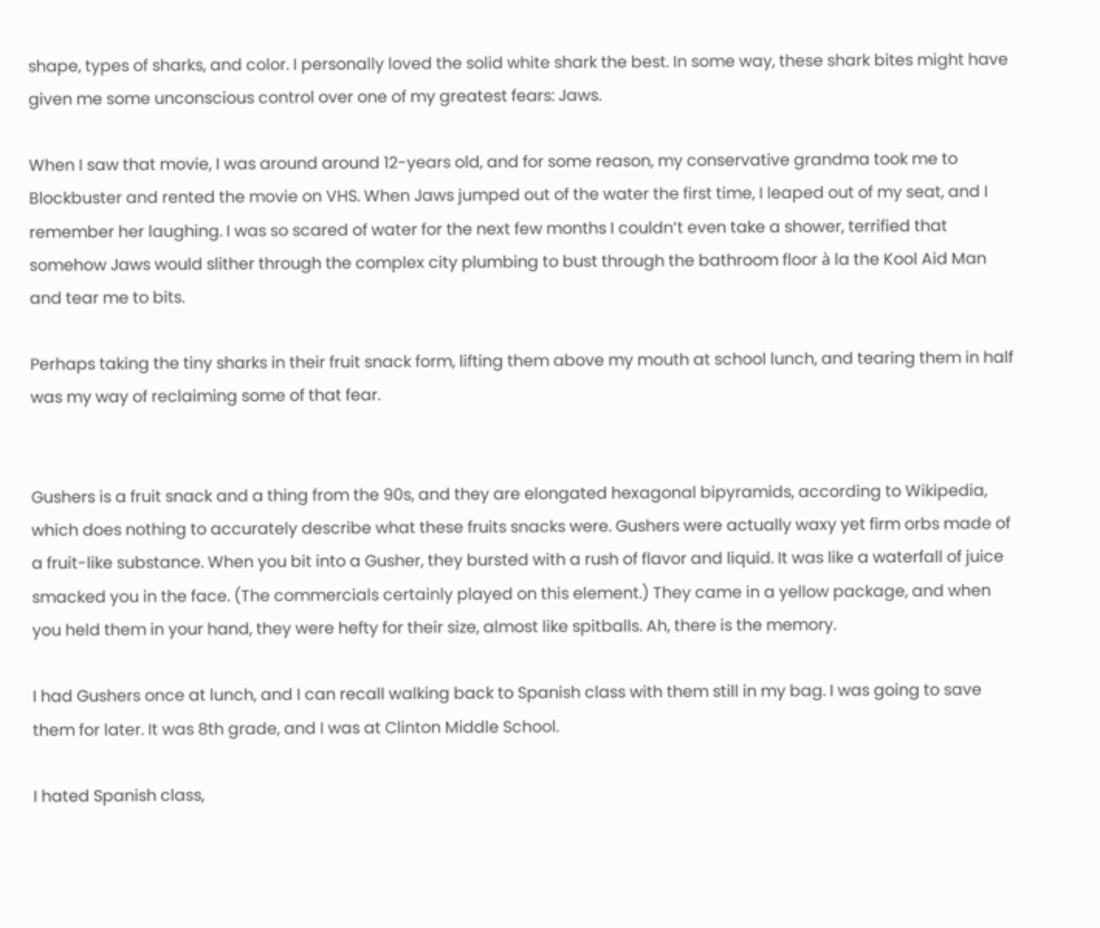shape, types of sharks, and color. I personally loved the solid white shark the best. In some way, these shark bites might have given me some unconscious control over one of my greatest fears: Jaws.

When I saw that movie, I was around around 12-years old, and for some reason, my conservative grandma took me to Blockbuster and rented the movie on VHS. When Jaws jumped out of the water the first time, I leaped out of my seat, and I remember her laughing. I was so scared of water for the next few months I couldn’t even take a shower, terrified that somehow Jaws would slither through the complex city plumbing to bust through the bathroom floor à la the Kool Aid Man and tear me to bits.

Perhaps taking the tiny sharks in their fruit snack form, lifting them above my mouth at school lunch, and tearing them in half was my way of reclaiming some of that fear.


Gushers is a fruit snack and a thing from the 90s, and they are elongated hexagonal bipyramids, according to Wikipedia, which does nothing to accurately describe what these fruits snacks were. Gushers were actually waxy yet firm orbs made of a fruit-like substance. When you bit into a Gusher, they bursted with a rush of flavor and liquid. It was like a waterfall of juice smacked you in the face. (The commercials certainly played on this element.) They came in a yellow package, and when you held them in your hand, they were hefty for their size, almost like spitballs. Ah, there is the memory.

I had Gushers once at lunch, and I can recall walking back to Spanish class with them still in my bag. I was going to save them for later. It was 8th grade, and I was at Clinton Middle School.

I hated Spanish class,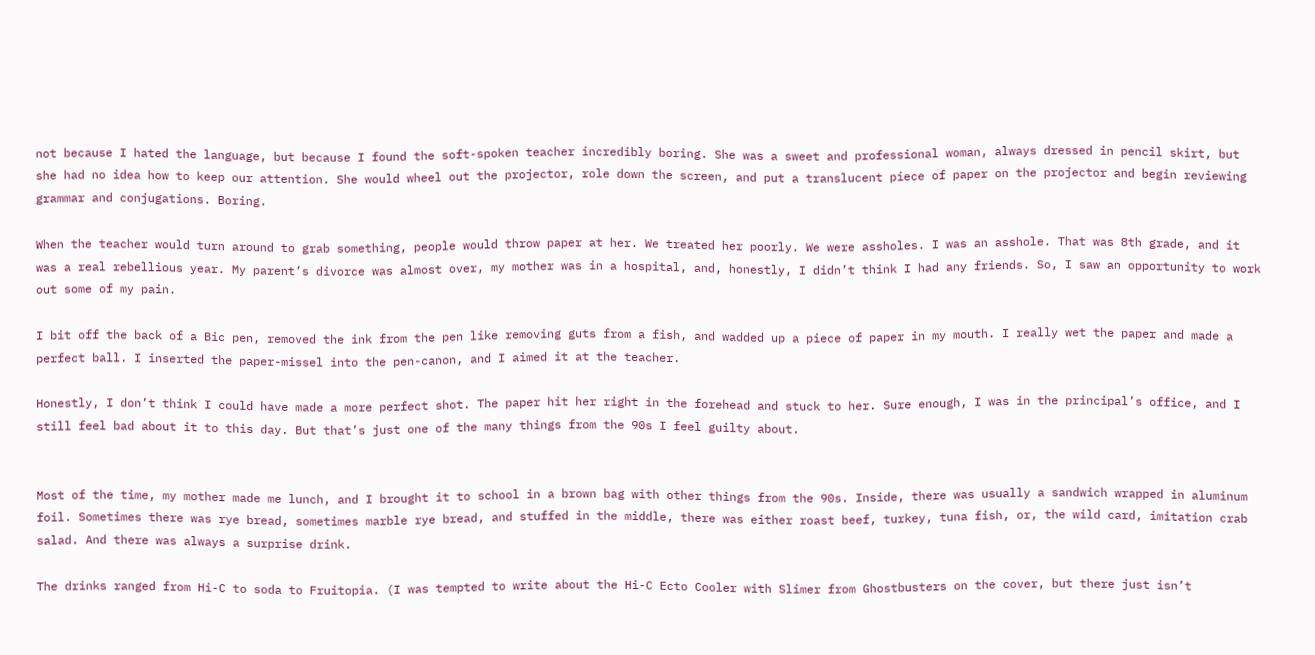not because I hated the language, but because I found the soft-spoken teacher incredibly boring. She was a sweet and professional woman, always dressed in pencil skirt, but she had no idea how to keep our attention. She would wheel out the projector, role down the screen, and put a translucent piece of paper on the projector and begin reviewing grammar and conjugations. Boring.

When the teacher would turn around to grab something, people would throw paper at her. We treated her poorly. We were assholes. I was an asshole. That was 8th grade, and it was a real rebellious year. My parent’s divorce was almost over, my mother was in a hospital, and, honestly, I didn’t think I had any friends. So, I saw an opportunity to work out some of my pain.

I bit off the back of a Bic pen, removed the ink from the pen like removing guts from a fish, and wadded up a piece of paper in my mouth. I really wet the paper and made a perfect ball. I inserted the paper-missel into the pen-canon, and I aimed it at the teacher.

Honestly, I don’t think I could have made a more perfect shot. The paper hit her right in the forehead and stuck to her. Sure enough, I was in the principal’s office, and I still feel bad about it to this day. But that’s just one of the many things from the 90s I feel guilty about.


Most of the time, my mother made me lunch, and I brought it to school in a brown bag with other things from the 90s. Inside, there was usually a sandwich wrapped in aluminum foil. Sometimes there was rye bread, sometimes marble rye bread, and stuffed in the middle, there was either roast beef, turkey, tuna fish, or, the wild card, imitation crab salad. And there was always a surprise drink.

The drinks ranged from Hi-C to soda to Fruitopia. (I was tempted to write about the Hi-C Ecto Cooler with Slimer from Ghostbusters on the cover, but there just isn’t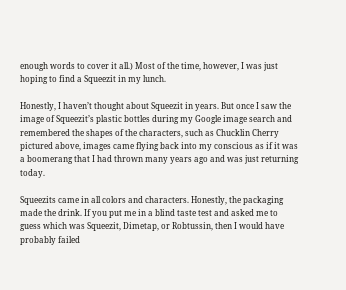enough words to cover it all.) Most of the time, however, I was just hoping to find a Squeezit in my lunch.

Honestly, I haven’t thought about Squeezit in years. But once I saw the image of Squeezit’s plastic bottles during my Google image search and remembered the shapes of the characters, such as Chucklin Cherry pictured above, images came flying back into my conscious as if it was a boomerang that I had thrown many years ago and was just returning today.

Squeezits came in all colors and characters. Honestly, the packaging made the drink. If you put me in a blind taste test and asked me to guess which was Squeezit, Dimetap, or Robtussin, then I would have probably failed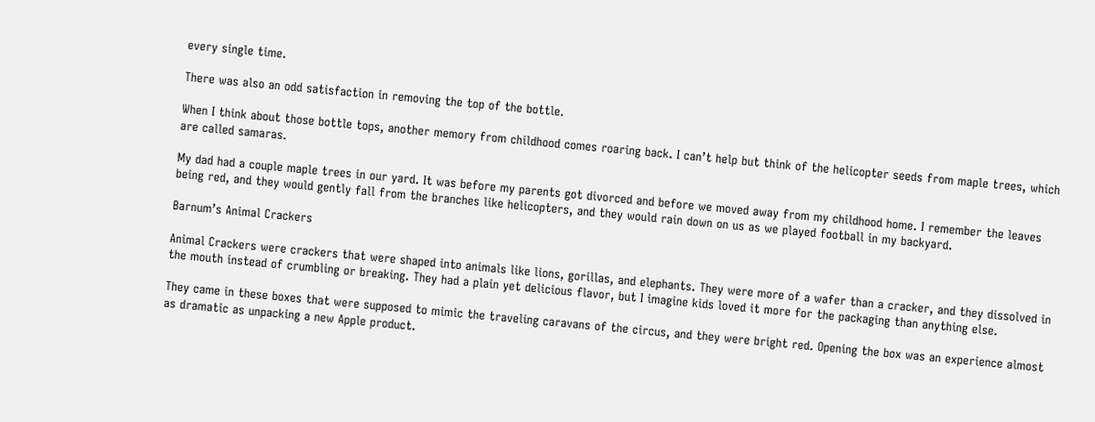every single time.

There was also an odd satisfaction in removing the top of the bottle.

When I think about those bottle tops, another memory from childhood comes roaring back. I can’t help but think of the helicopter seeds from maple trees, which are called samaras.

My dad had a couple maple trees in our yard. It was before my parents got divorced and before we moved away from my childhood home. I remember the leaves being red, and they would gently fall from the branches like helicopters, and they would rain down on us as we played football in my backyard.

Barnum’s Animal Crackers

Animal Crackers were crackers that were shaped into animals like lions, gorillas, and elephants. They were more of a wafer than a cracker, and they dissolved in the mouth instead of crumbling or breaking. They had a plain yet delicious flavor, but I imagine kids loved it more for the packaging than anything else.

They came in these boxes that were supposed to mimic the traveling caravans of the circus, and they were bright red. Opening the box was an experience almost as dramatic as unpacking a new Apple product.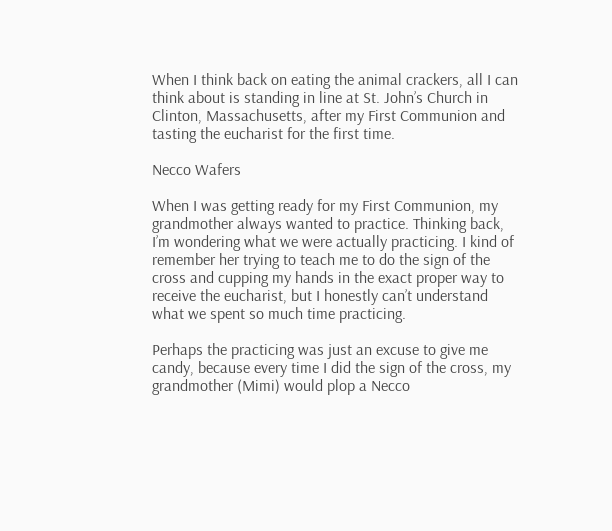When I think back on eating the animal crackers, all I can think about is standing in line at St. John’s Church in Clinton, Massachusetts, after my First Communion and tasting the eucharist for the first time.

Necco Wafers

When I was getting ready for my First Communion, my grandmother always wanted to practice. Thinking back, I’m wondering what we were actually practicing. I kind of remember her trying to teach me to do the sign of the cross and cupping my hands in the exact proper way to receive the eucharist, but I honestly can’t understand what we spent so much time practicing.

Perhaps the practicing was just an excuse to give me candy, because every time I did the sign of the cross, my grandmother (Mimi) would plop a Necco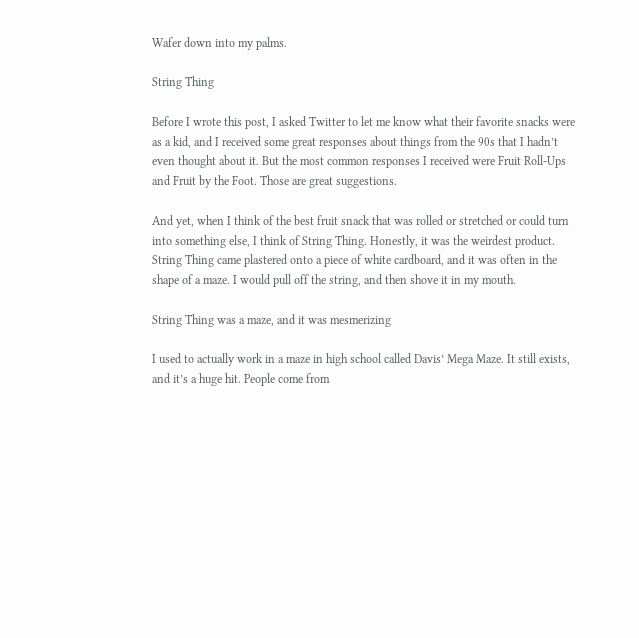Wafer down into my palms.

String Thing

Before I wrote this post, I asked Twitter to let me know what their favorite snacks were as a kid, and I received some great responses about things from the 90s that I hadn’t even thought about it. But the most common responses I received were Fruit Roll-Ups and Fruit by the Foot. Those are great suggestions.

And yet, when I think of the best fruit snack that was rolled or stretched or could turn into something else, I think of String Thing. Honestly, it was the weirdest product. String Thing came plastered onto a piece of white cardboard, and it was often in the shape of a maze. I would pull off the string, and then shove it in my mouth.

String Thing was a maze, and it was mesmerizing

I used to actually work in a maze in high school called Davis’ Mega Maze. It still exists, and it’s a huge hit. People come from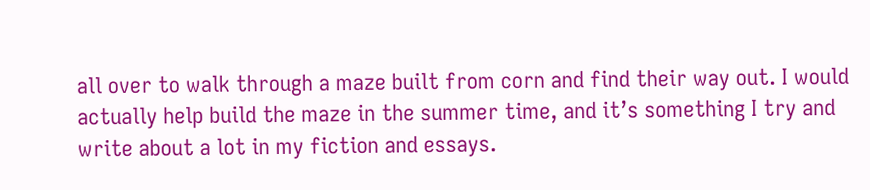all over to walk through a maze built from corn and find their way out. I would actually help build the maze in the summer time, and it’s something I try and write about a lot in my fiction and essays.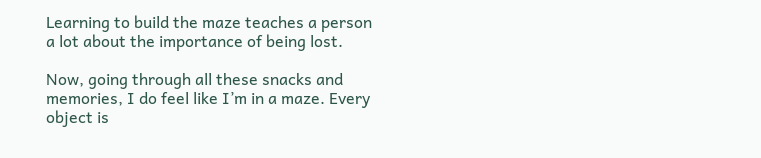Learning to build the maze teaches a person a lot about the importance of being lost.

Now, going through all these snacks and memories, I do feel like I’m in a maze. Every object is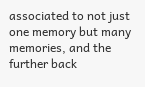associated to not just one memory but many memories, and the further back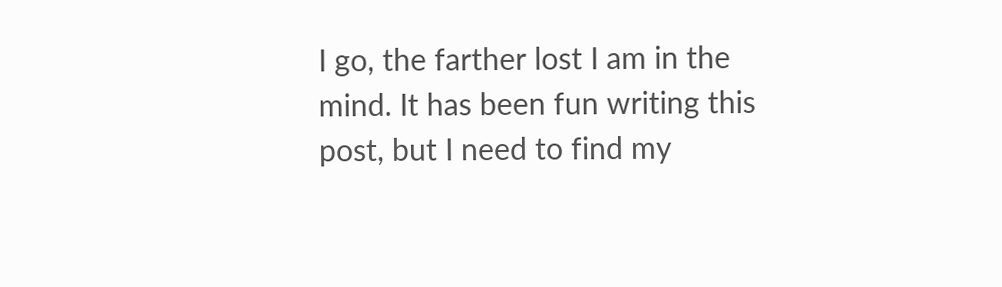I go, the farther lost I am in the mind. It has been fun writing this post, but I need to find my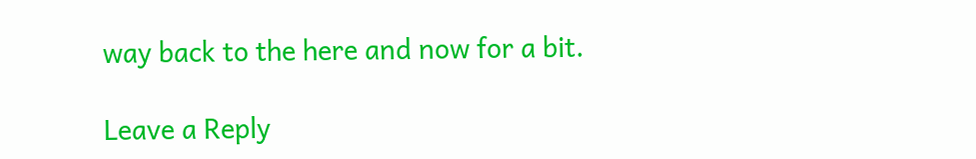way back to the here and now for a bit.

Leave a Reply